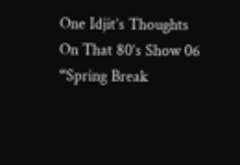One Idjit’s Thoughts On That 80’s Show 06 “Spring Break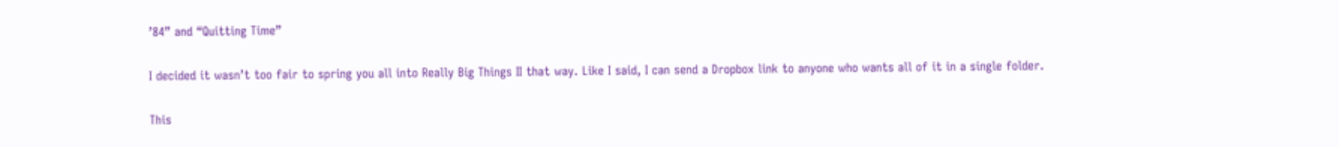’84” and “Quitting Time”

I decided it wasn’t too fair to spring you all into Really Big Things II that way. Like I said, I can send a Dropbox link to anyone who wants all of it in a single folder.

This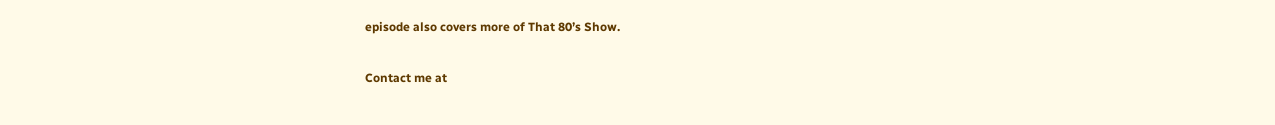episode also covers more of That 80’s Show.

Contact me at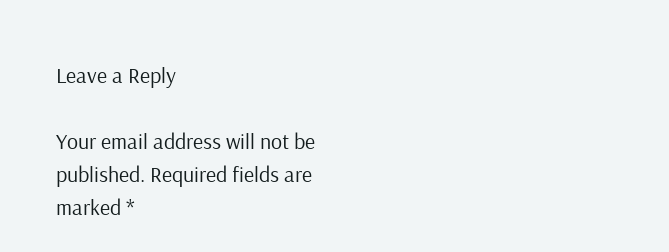Leave a Reply

Your email address will not be published. Required fields are marked *